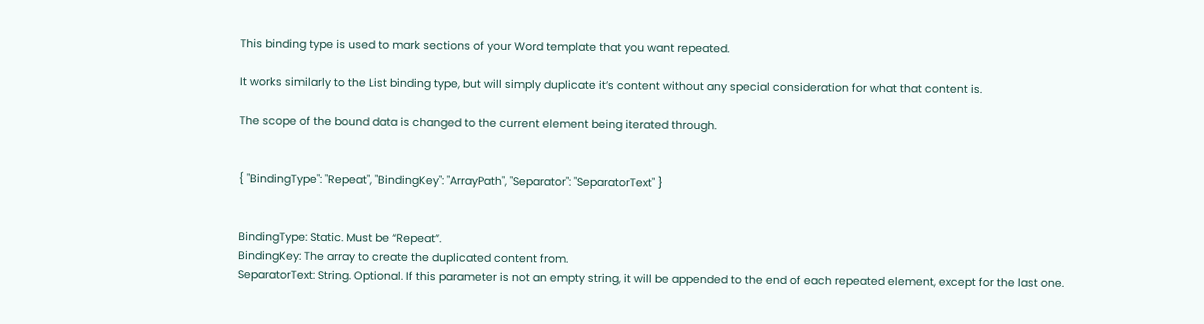This binding type is used to mark sections of your Word template that you want repeated.

It works similarly to the List binding type, but will simply duplicate it’s content without any special consideration for what that content is.

The scope of the bound data is changed to the current element being iterated through.


{ "BindingType": "Repeat", "BindingKey": "ArrayPath", "Separator": "SeparatorText" }


BindingType: Static. Must be “Repeat”.
BindingKey: The array to create the duplicated content from.
SeparatorText: String. Optional. If this parameter is not an empty string, it will be appended to the end of each repeated element, except for the last one.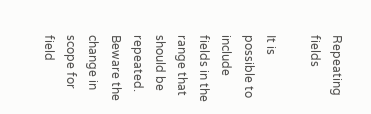Repeating fields

It is possible to include fields in the range that should be repeated. Beware the change in scope for field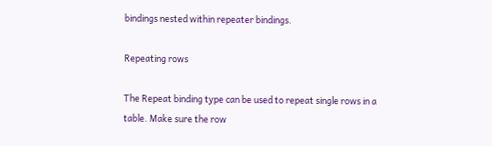bindings nested within repeater bindings.

Repeating rows

The Repeat binding type can be used to repeat single rows in a table. Make sure the row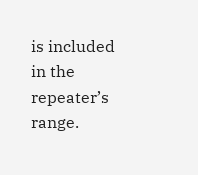is included in the repeater’s range.